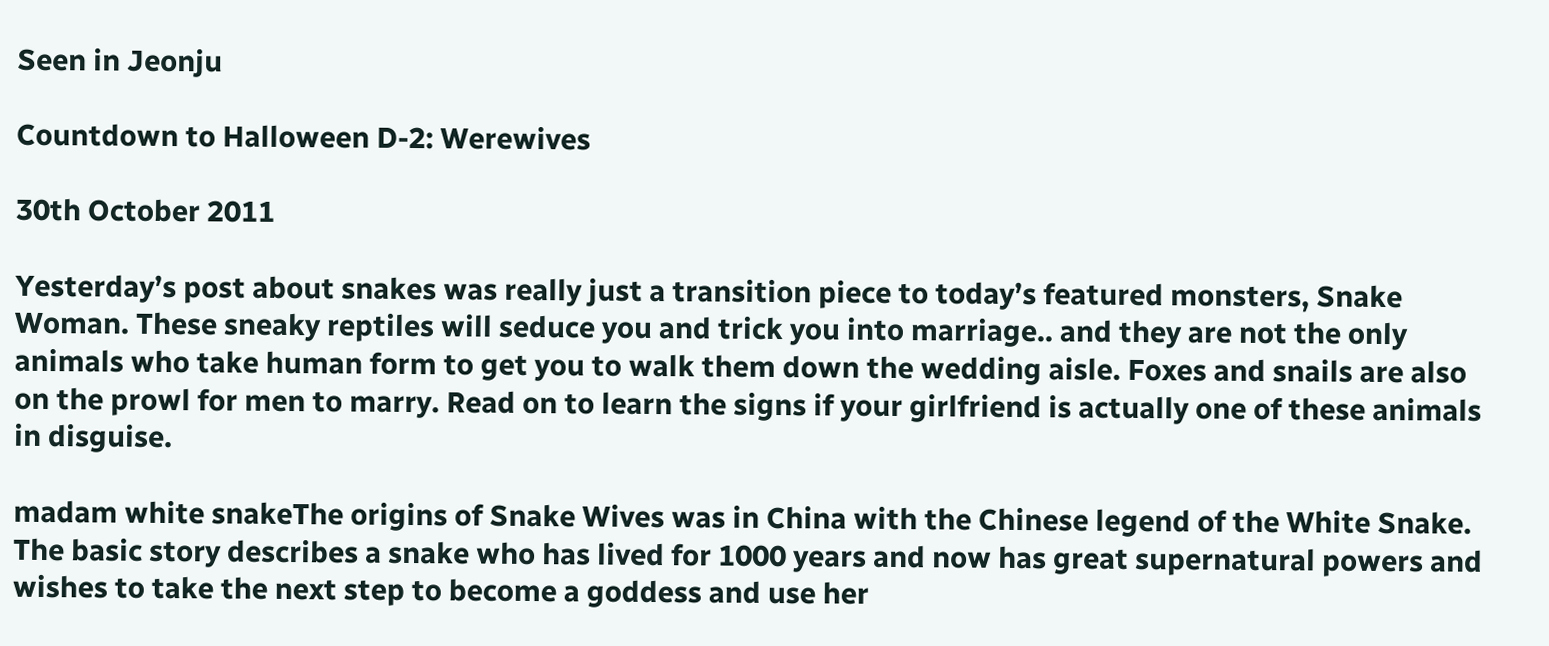Seen in Jeonju

Countdown to Halloween D-2: Werewives

30th October 2011

Yesterday’s post about snakes was really just a transition piece to today’s featured monsters, Snake Woman. These sneaky reptiles will seduce you and trick you into marriage.. and they are not the only animals who take human form to get you to walk them down the wedding aisle. Foxes and snails are also on the prowl for men to marry. Read on to learn the signs if your girlfriend is actually one of these animals in disguise.

madam white snakeThe origins of Snake Wives was in China with the Chinese legend of the White Snake.  The basic story describes a snake who has lived for 1000 years and now has great supernatural powers and wishes to take the next step to become a goddess and use her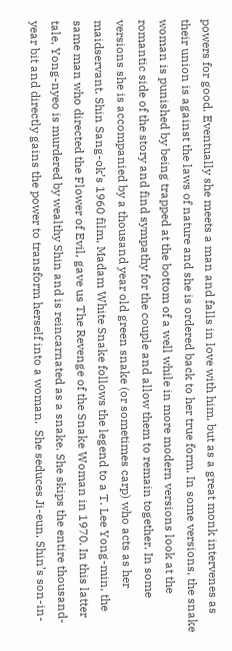powers for good. Eventually she meets a man and falls in love with him, but as a great monk intervenes as their union is against the laws of nature and she is ordered back to her true form. In some versions, the snake woman is punished by being trapped at the bottom of a well while in more modern versions look at the romantic side of the story and find sympathy for the couple and allow them to remain together. In some versions she is accompanied by a thousand year old green snake (or sometimes carp) who acts as her maidservant. Shin Sang-ok’s 1960 film, Madam White Snake follows the legend to a T. Lee Yong-min, the same man who directed the Flower of Evil, gave us The Revenge of the Snake Woman in 1970. In this latter tale, Yong-nyeo is murdered by wealthy Shin and is reincarnated as a snake. She skips the entire thousand-year bit and directly gains the power to transform herself into a woman.  She seduces Ji-eun, Shin’s son-in-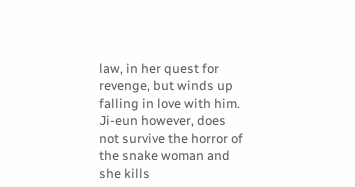law, in her quest for revenge, but winds up falling in love with him. Ji-eun however, does not survive the horror of the snake woman and she kills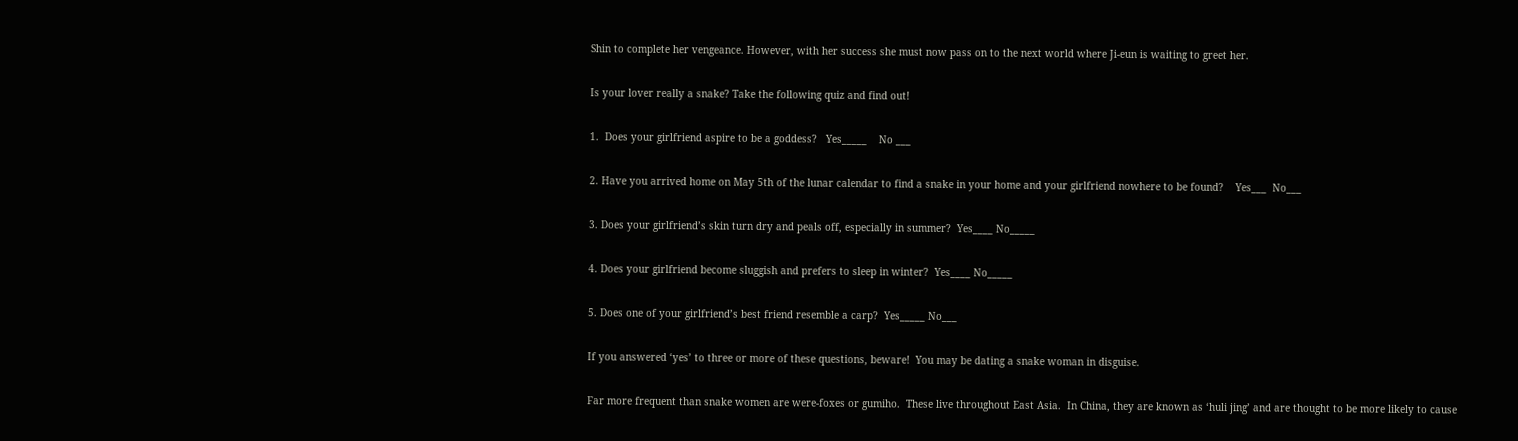Shin to complete her vengeance. However, with her success she must now pass on to the next world where Ji-eun is waiting to greet her.

Is your lover really a snake? Take the following quiz and find out!

1.  Does your girlfriend aspire to be a goddess?   Yes_____    No ___

2. Have you arrived home on May 5th of the lunar calendar to find a snake in your home and your girlfriend nowhere to be found?    Yes___  No___

3. Does your girlfriend’s skin turn dry and peals off, especially in summer?  Yes____ No_____

4. Does your girlfriend become sluggish and prefers to sleep in winter?  Yes____ No_____

5. Does one of your girlfriend’s best friend resemble a carp?  Yes_____ No___

If you answered ‘yes’ to three or more of these questions, beware!  You may be dating a snake woman in disguise.

Far more frequent than snake women are were-foxes or gumiho.  These live throughout East Asia.  In China, they are known as ‘huli jing’ and are thought to be more likely to cause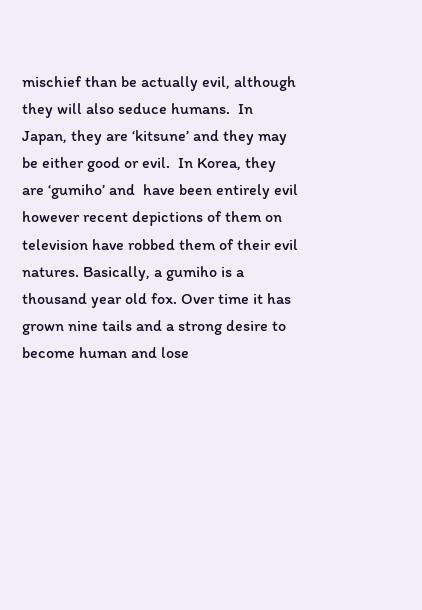mischief than be actually evil, although they will also seduce humans.  In Japan, they are ‘kitsune’ and they may be either good or evil.  In Korea, they are ‘gumiho’ and  have been entirely evil however recent depictions of them on television have robbed them of their evil natures. Basically, a gumiho is a thousand year old fox. Over time it has grown nine tails and a strong desire to become human and lose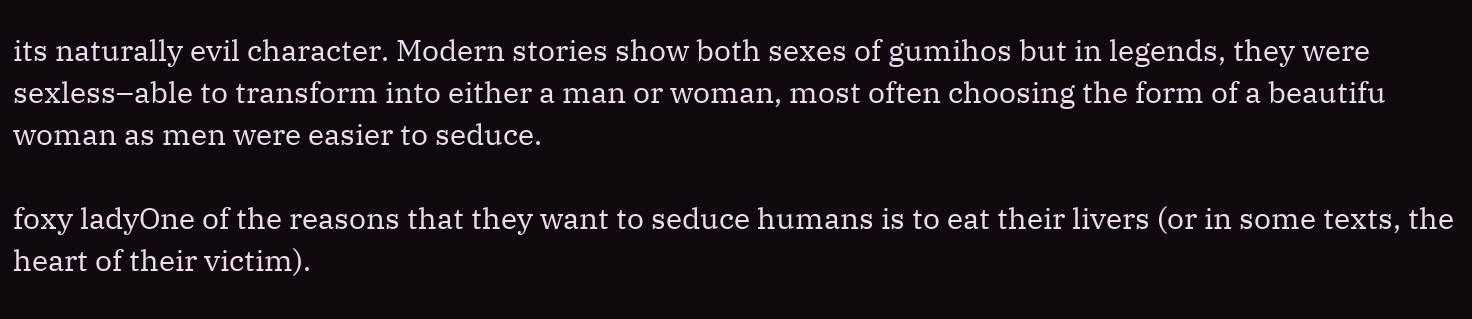its naturally evil character. Modern stories show both sexes of gumihos but in legends, they were sexless–able to transform into either a man or woman, most often choosing the form of a beautifu woman as men were easier to seduce.

foxy ladyOne of the reasons that they want to seduce humans is to eat their livers (or in some texts, the heart of their victim).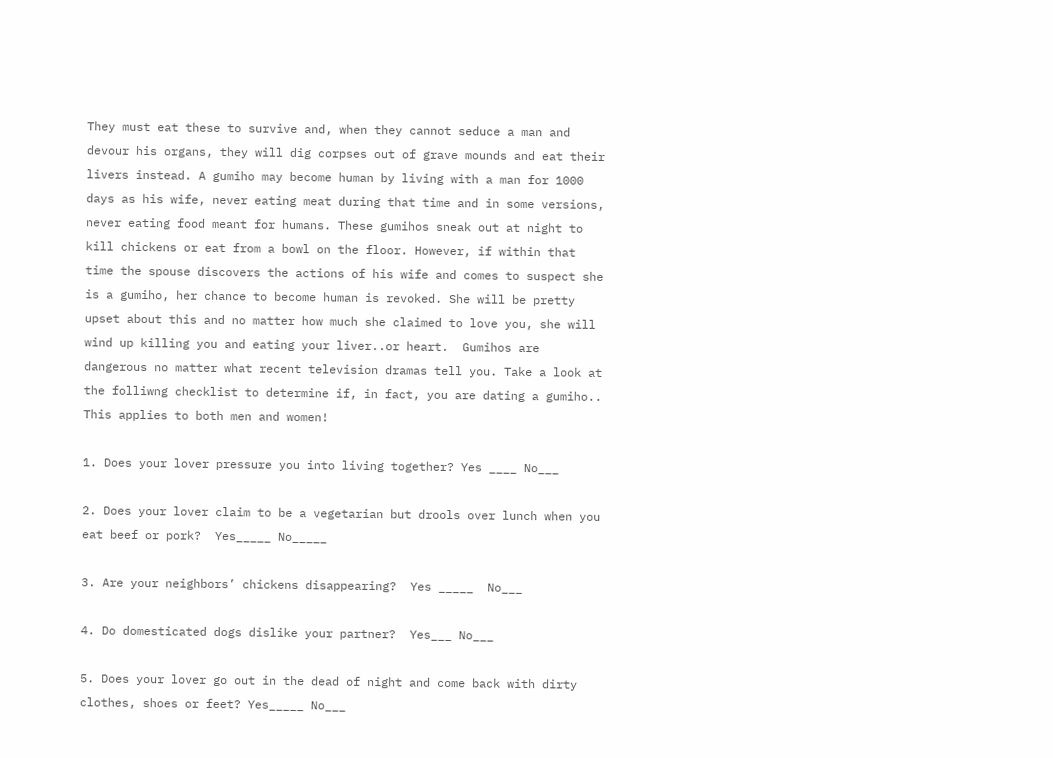They must eat these to survive and, when they cannot seduce a man and devour his organs, they will dig corpses out of grave mounds and eat their livers instead. A gumiho may become human by living with a man for 1000 days as his wife, never eating meat during that time and in some versions, never eating food meant for humans. These gumihos sneak out at night to kill chickens or eat from a bowl on the floor. However, if within that time the spouse discovers the actions of his wife and comes to suspect she is a gumiho, her chance to become human is revoked. She will be pretty upset about this and no matter how much she claimed to love you, she will wind up killing you and eating your liver..or heart.  Gumihos are dangerous no matter what recent television dramas tell you. Take a look at the folliwng checklist to determine if, in fact, you are dating a gumiho.. This applies to both men and women!

1. Does your lover pressure you into living together? Yes ____ No___

2. Does your lover claim to be a vegetarian but drools over lunch when you eat beef or pork?  Yes_____ No_____

3. Are your neighbors’ chickens disappearing?  Yes _____  No___

4. Do domesticated dogs dislike your partner?  Yes___ No___

5. Does your lover go out in the dead of night and come back with dirty clothes, shoes or feet? Yes_____ No___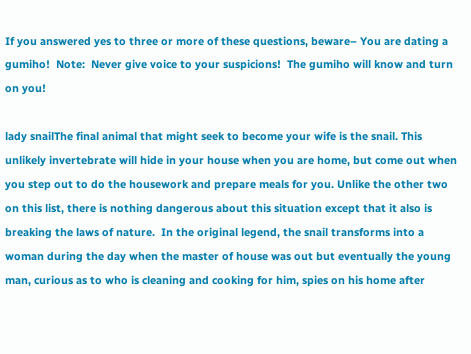If you answered yes to three or more of these questions, beware– You are dating a gumiho!  Note:  Never give voice to your suspicions!  The gumiho will know and turn on you!

lady snailThe final animal that might seek to become your wife is the snail. This unlikely invertebrate will hide in your house when you are home, but come out when you step out to do the housework and prepare meals for you. Unlike the other two on this list, there is nothing dangerous about this situation except that it also is breaking the laws of nature.  In the original legend, the snail transforms into a woman during the day when the master of house was out but eventually the young man, curious as to who is cleaning and cooking for him, spies on his home after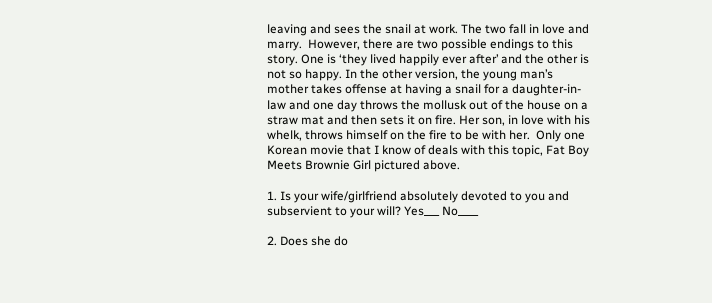leaving and sees the snail at work. The two fall in love and marry.  However, there are two possible endings to this story. One is ‘they lived happily ever after’ and the other is not so happy. In the other version, the young man’s mother takes offense at having a snail for a daughter-in-law and one day throws the mollusk out of the house on a straw mat and then sets it on fire. Her son, in love with his whelk, throws himself on the fire to be with her.  Only one Korean movie that I know of deals with this topic, Fat Boy Meets Brownie Girl pictured above.

1. Is your wife/girlfriend absolutely devoted to you and subservient to your will? Yes___ No____

2. Does she do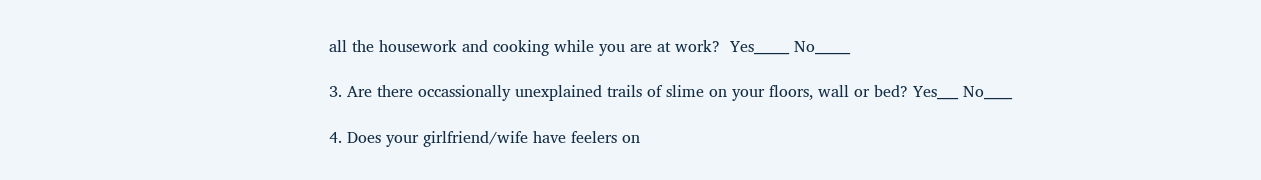all the housework and cooking while you are at work?  Yes_____ No_____

3. Are there occassionally unexplained trails of slime on your floors, wall or bed? Yes___ No____

4. Does your girlfriend/wife have feelers on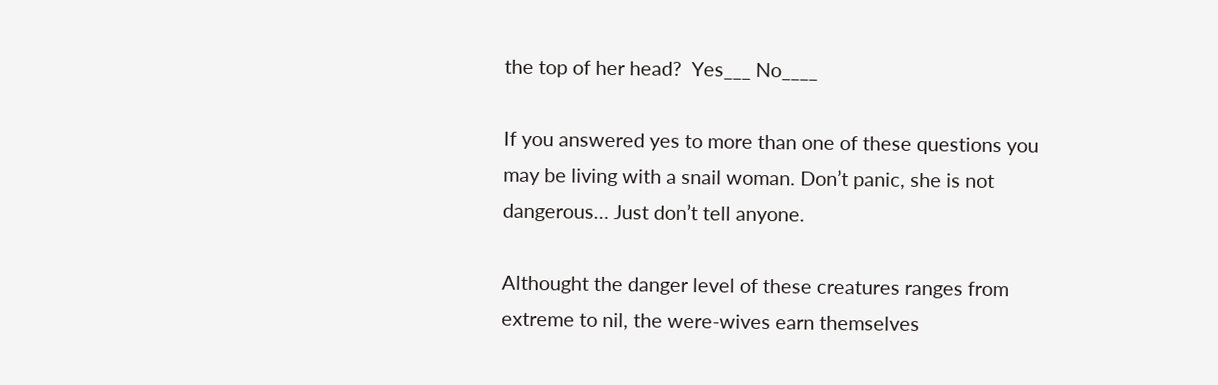the top of her head?  Yes___ No____

If you answered yes to more than one of these questions you may be living with a snail woman. Don’t panic, she is not dangerous… Just don’t tell anyone.

Althought the danger level of these creatures ranges from extreme to nil, the were-wives earn themselves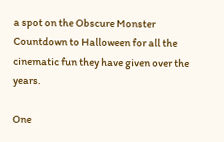a spot on the Obscure Monster Countdown to Halloween for all the cinematic fun they have given over the years.

One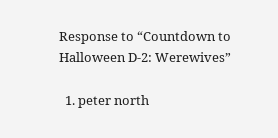Response to “Countdown to Halloween D-2: Werewives”

  1. peter north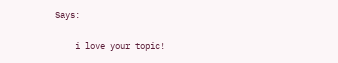Says:

    i love your topic!